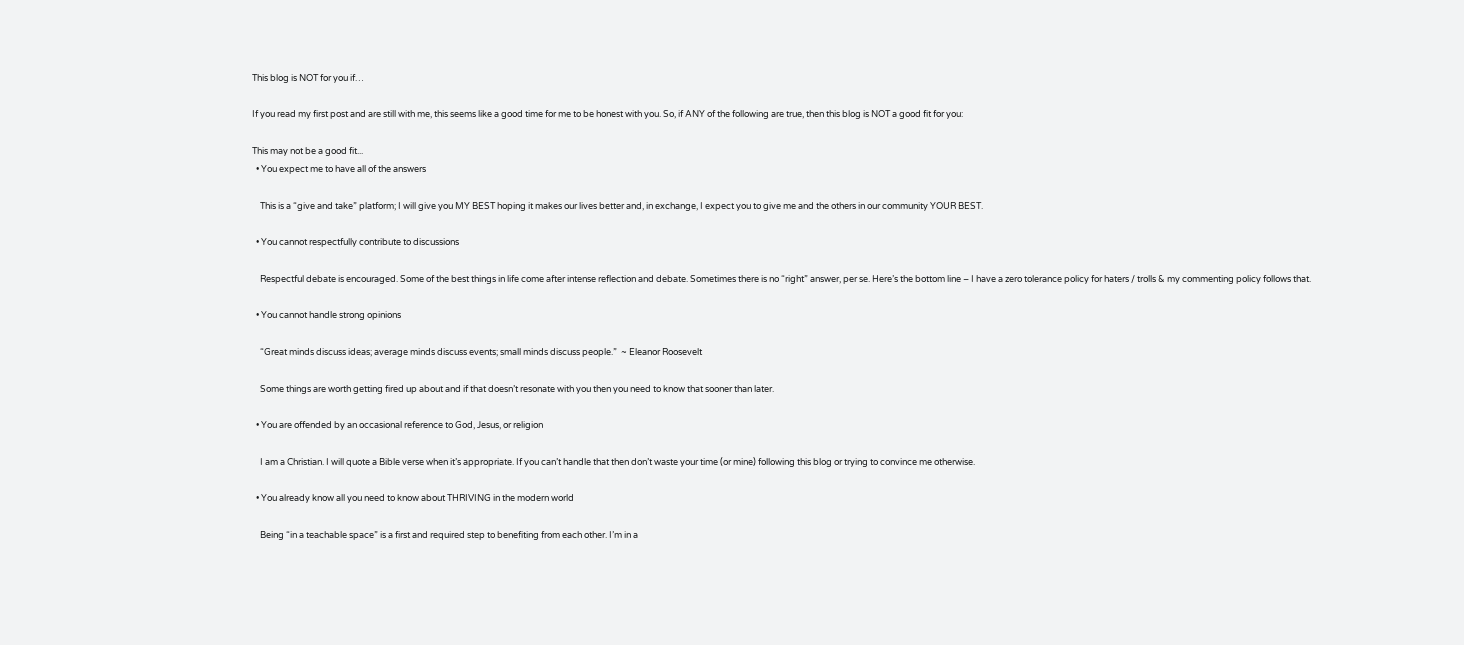This blog is NOT for you if…

If you read my first post and are still with me, this seems like a good time for me to be honest with you. So, if ANY of the following are true, then this blog is NOT a good fit for you:

This may not be a good fit...
  • You expect me to have all of the answers

    This is a “give and take” platform; I will give you MY BEST hoping it makes our lives better and, in exchange, I expect you to give me and the others in our community YOUR BEST.

  • You cannot respectfully contribute to discussions

    Respectful debate is encouraged. Some of the best things in life come after intense reflection and debate. Sometimes there is no “right” answer, per se. Here’s the bottom line – I have a zero tolerance policy for haters / trolls & my commenting policy follows that.

  • You cannot handle strong opinions

    “Great minds discuss ideas; average minds discuss events; small minds discuss people.”  ~ Eleanor Roosevelt

    Some things are worth getting fired up about and if that doesn’t resonate with you then you need to know that sooner than later.

  • You are offended by an occasional reference to God, Jesus, or religion

    I am a Christian. I will quote a Bible verse when it’s appropriate. If you can’t handle that then don’t waste your time (or mine) following this blog or trying to convince me otherwise.

  • You already know all you need to know about THRIVING in the modern world

    Being “in a teachable space” is a first and required step to benefiting from each other. I’m in a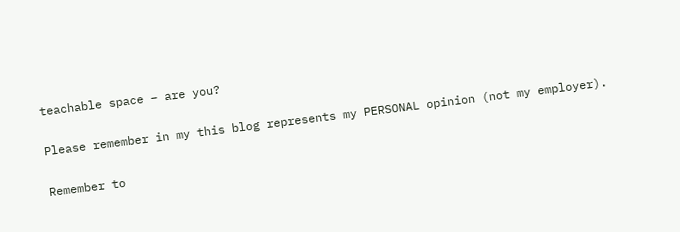teachable space – are you?

Please remember in my this blog represents my PERSONAL opinion (not my employer).

Remember to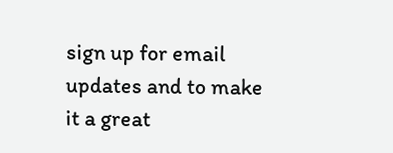sign up for email updates and to make it a great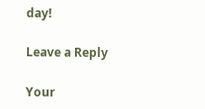day!

Leave a Reply

Your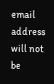email address will not be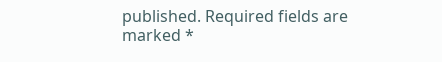published. Required fields are marked *